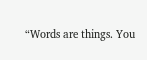“Words are things. You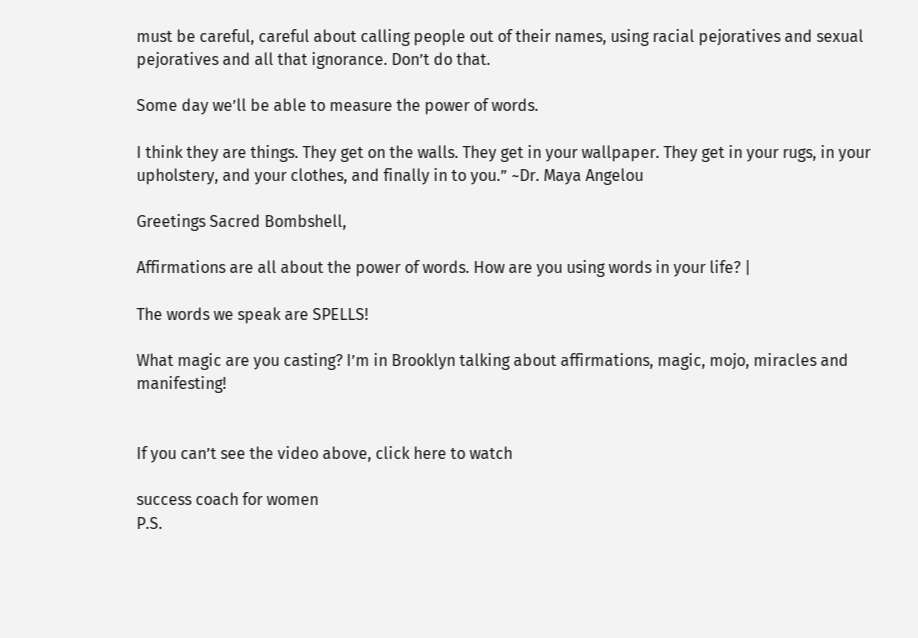must be careful, careful about calling people out of their names, using racial pejoratives and sexual pejoratives and all that ignorance. Don’t do that.

Some day we’ll be able to measure the power of words.

I think they are things. They get on the walls. They get in your wallpaper. They get in your rugs, in your upholstery, and your clothes, and finally in to you.” ~Dr. Maya Angelou

Greetings Sacred Bombshell,

Affirmations are all about the power of words. How are you using words in your life? |

The words we speak are SPELLS!

What magic are you casting? I’m in Brooklyn talking about affirmations, magic, mojo, miracles and manifesting!


If you can’t see the video above, click here to watch

success coach for women
P.S.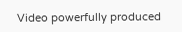Video powerfully produced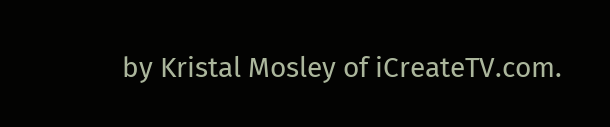by Kristal Mosley of iCreateTV.com.